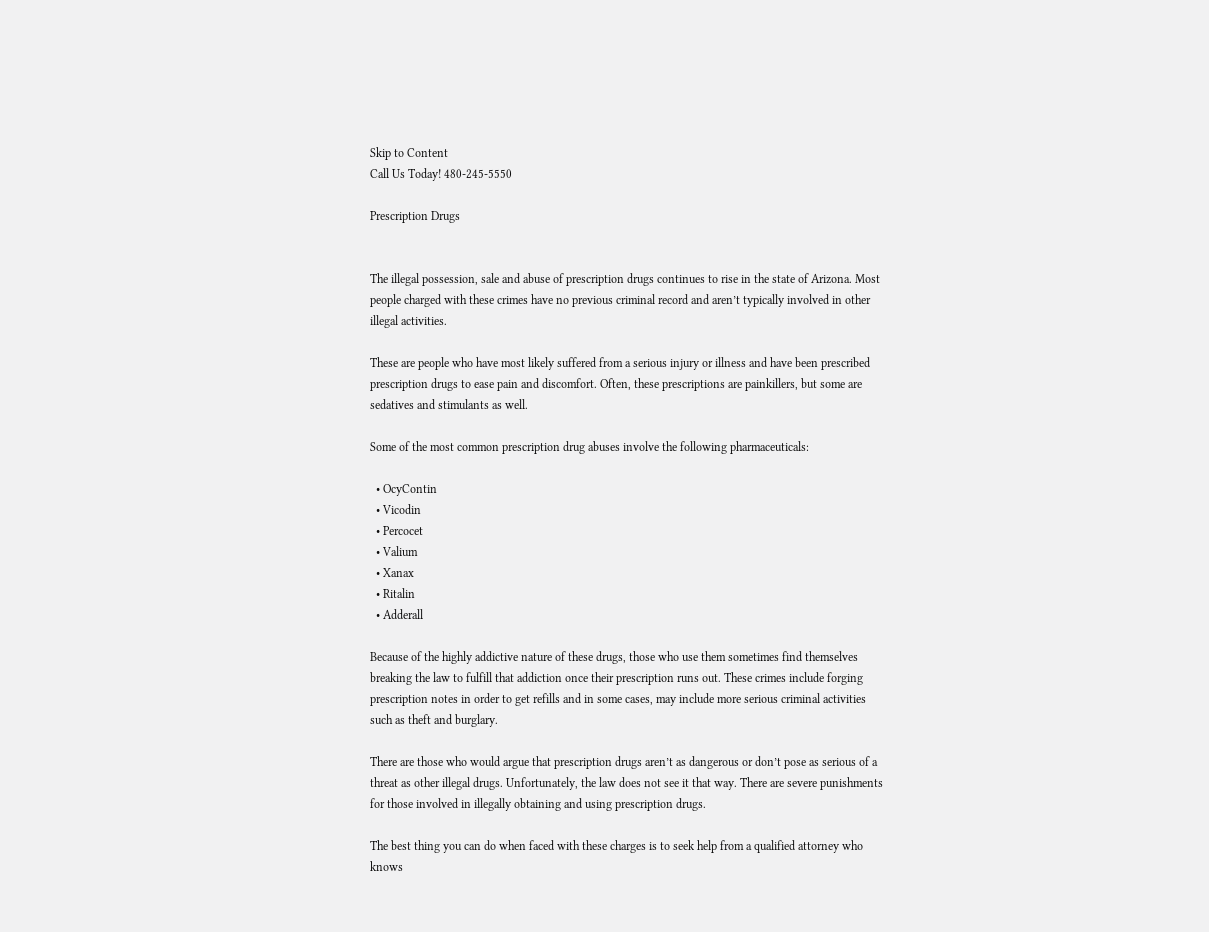Skip to Content
Call Us Today! 480-245-5550

Prescription Drugs


The illegal possession, sale and abuse of prescription drugs continues to rise in the state of Arizona. Most people charged with these crimes have no previous criminal record and aren’t typically involved in other illegal activities.

These are people who have most likely suffered from a serious injury or illness and have been prescribed prescription drugs to ease pain and discomfort. Often, these prescriptions are painkillers, but some are sedatives and stimulants as well.

Some of the most common prescription drug abuses involve the following pharmaceuticals:

  • OcyContin
  • Vicodin
  • Percocet
  • Valium
  • Xanax
  • Ritalin
  • Adderall

Because of the highly addictive nature of these drugs, those who use them sometimes find themselves breaking the law to fulfill that addiction once their prescription runs out. These crimes include forging prescription notes in order to get refills and in some cases, may include more serious criminal activities such as theft and burglary.

There are those who would argue that prescription drugs aren’t as dangerous or don’t pose as serious of a threat as other illegal drugs. Unfortunately, the law does not see it that way. There are severe punishments for those involved in illegally obtaining and using prescription drugs.

The best thing you can do when faced with these charges is to seek help from a qualified attorney who knows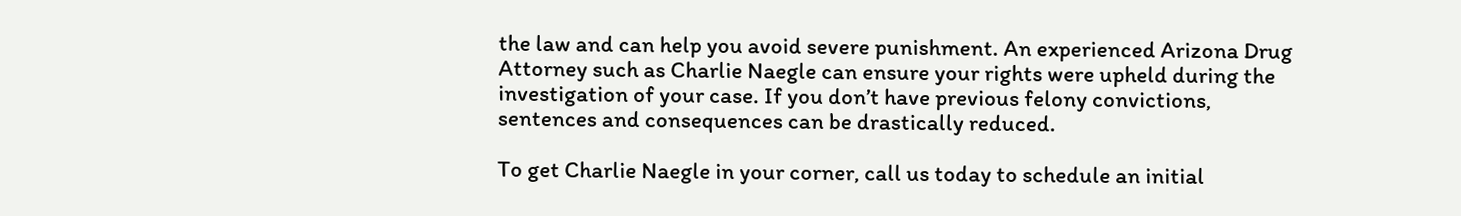the law and can help you avoid severe punishment. An experienced Arizona Drug Attorney such as Charlie Naegle can ensure your rights were upheld during the investigation of your case. If you don’t have previous felony convictions, sentences and consequences can be drastically reduced.

To get Charlie Naegle in your corner, call us today to schedule an initial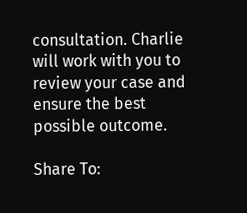consultation. Charlie will work with you to review your case and ensure the best possible outcome.

Share To: